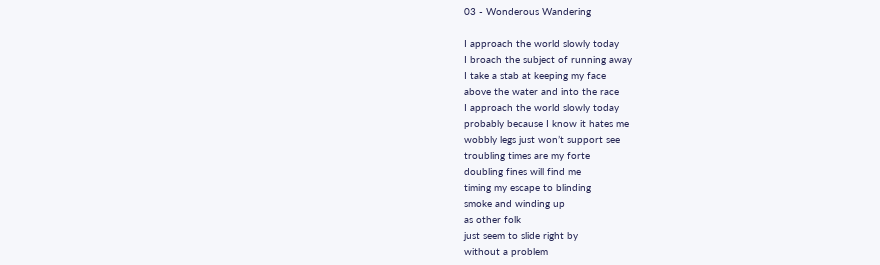03 - Wonderous Wandering

I approach the world slowly today
I broach the subject of running away
I take a stab at keeping my face
above the water and into the race
I approach the world slowly today
probably because I know it hates me
wobbly legs just won’t support see
troubling times are my forte
doubling fines will find me
timing my escape to blinding
smoke and winding up
as other folk
just seem to slide right by
without a problem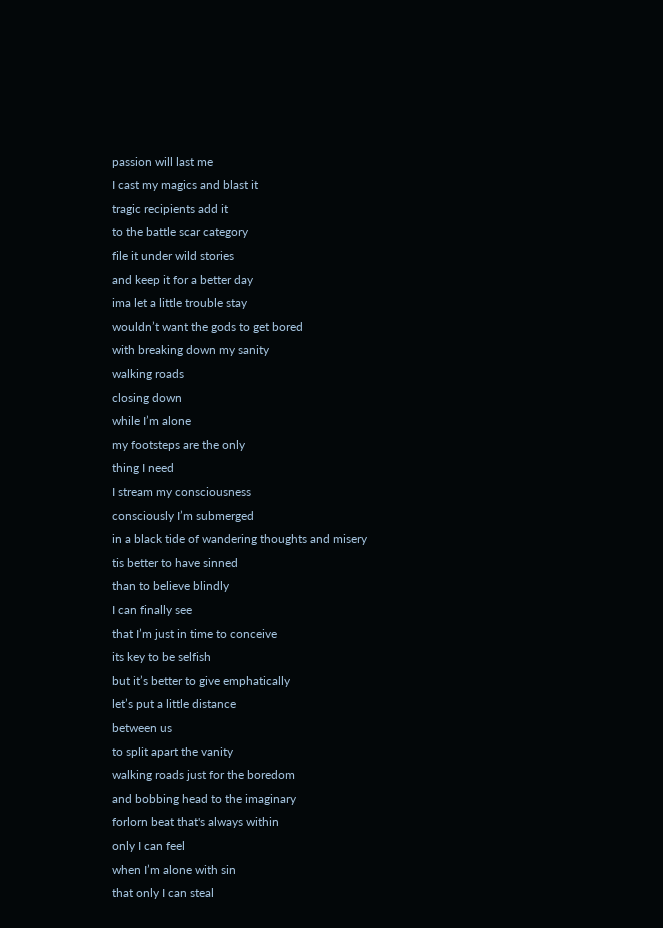passion will last me
I cast my magics and blast it
tragic recipients add it
to the battle scar category
file it under wild stories
and keep it for a better day
ima let a little trouble stay
wouldn’t want the gods to get bored
with breaking down my sanity
walking roads
closing down
while I’m alone
my footsteps are the only
thing I need
I stream my consciousness
consciously I’m submerged
in a black tide of wandering thoughts and misery
tis better to have sinned
than to believe blindly
I can finally see
that I’m just in time to conceive
its key to be selfish
but it’s better to give emphatically
let’s put a little distance
between us
to split apart the vanity
walking roads just for the boredom
and bobbing head to the imaginary
forlorn beat that's always within
only I can feel
when I’m alone with sin
that only I can steal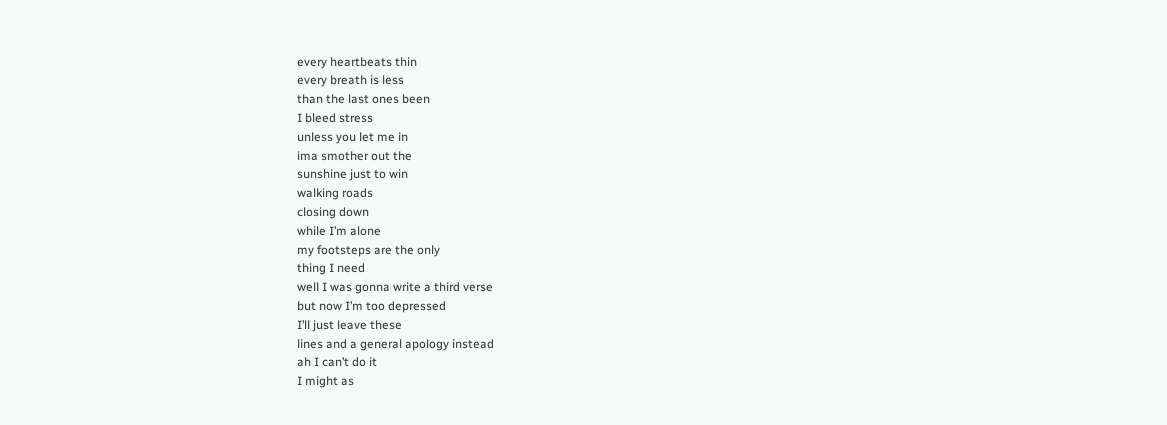every heartbeats thin
every breath is less
than the last ones been
I bleed stress
unless you let me in
ima smother out the
sunshine just to win
walking roads
closing down
while I’m alone
my footsteps are the only
thing I need
well I was gonna write a third verse
but now I’m too depressed
I’ll just leave these
lines and a general apology instead
ah I can’t do it
I might as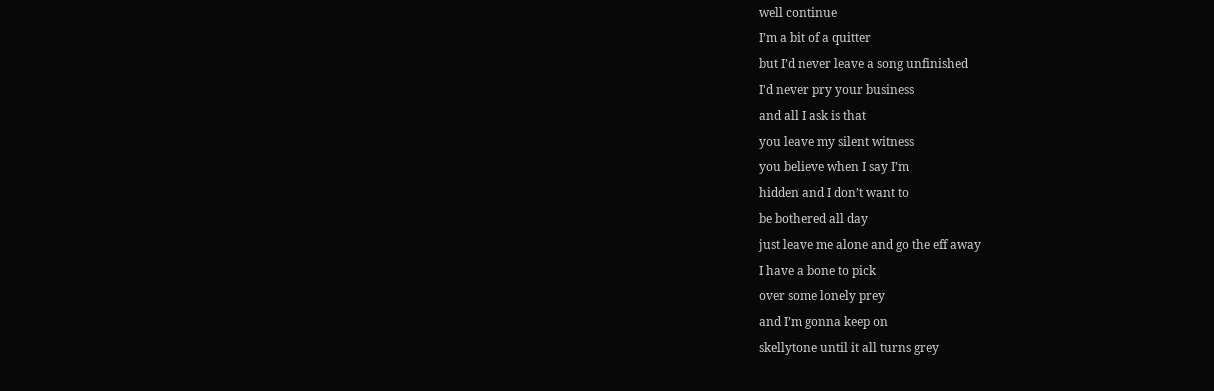well continue
I’m a bit of a quitter
but I’d never leave a song unfinished
I'd never pry your business
and all I ask is that
you leave my silent witness
you believe when I say I’m
hidden and I don’t want to
be bothered all day
just leave me alone and go the eff away
I have a bone to pick
over some lonely prey
and I’m gonna keep on
skellytone until it all turns grey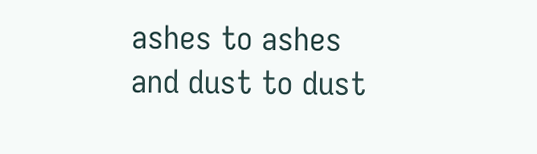ashes to ashes and dust to dust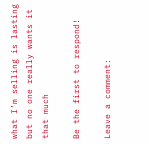what I’m selling is lasting
but no one really wants it that much

Be the first to respond!

Leave a comment: